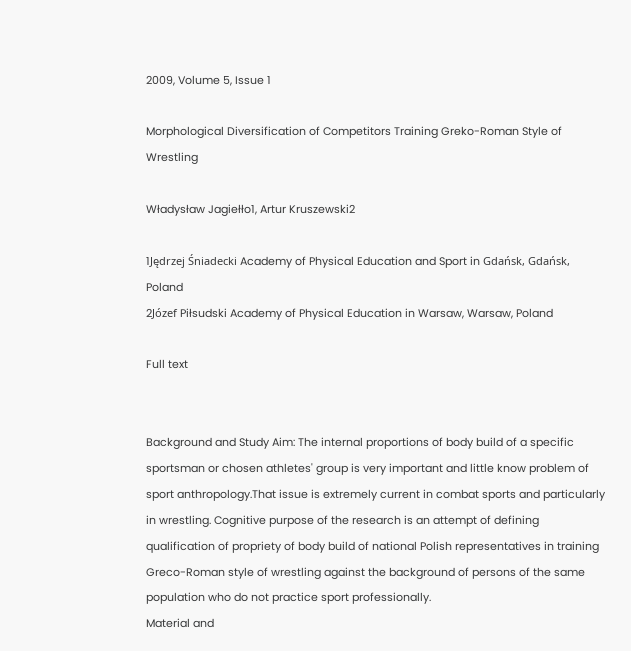2009, Volume 5, Issue 1

Morphological Diversification of Competitors Training Greko-Roman Style of Wrestling

Władysław Jagiełło1, Artur Kruszewski2

1Jędrzej Śniadecki Academy of Physical Education and Sport in Gdańsk, Gdańsk, Poland
2Józef Piłsudski Academy of Physical Education in Warsaw, Warsaw, Poland

Full text


Background and Study Aim: The internal proportions of body build of a specific sportsman or chosen athletes' group is very important and little know problem of sport anthropology.That issue is extremely current in combat sports and particularly in wrestling. Cognitive purpose of the research is an attempt of defining qualification of propriety of body build of national Polish representatives in training Greco-Roman style of wrestling against the background of persons of the same population who do not practice sport professionally.
Material and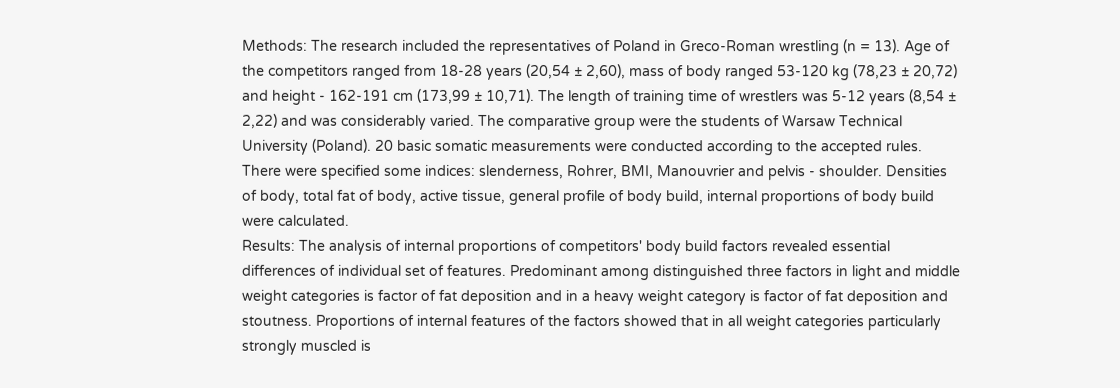Methods: The research included the representatives of Poland in Greco-Roman wrestling (n = 13). Age of the competitors ranged from 18-28 years (20,54 ± 2,60), mass of body ranged 53-120 kg (78,23 ± 20,72) and height - 162-191 cm (173,99 ± 10,71). The length of training time of wrestlers was 5-12 years (8,54 ± 2,22) and was considerably varied. The comparative group were the students of Warsaw Technical University (Poland). 20 basic somatic measurements were conducted according to the accepted rules. There were specified some indices: slenderness, Rohrer, BMI, Manouvrier and pelvis - shoulder. Densities of body, total fat of body, active tissue, general profile of body build, internal proportions of body build were calculated.
Results: The analysis of internal proportions of competitors' body build factors revealed essential differences of individual set of features. Predominant among distinguished three factors in light and middle weight categories is factor of fat deposition and in a heavy weight category is factor of fat deposition and stoutness. Proportions of internal features of the factors showed that in all weight categories particularly strongly muscled is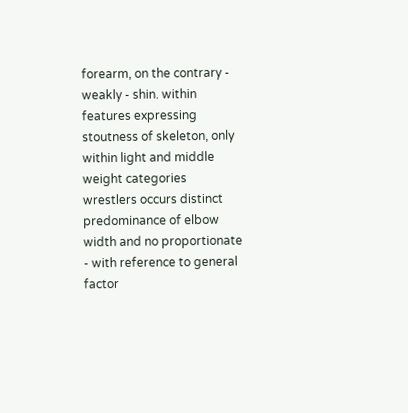forearm, on the contrary - weakly - shin. within features expressing stoutness of skeleton, only within light and middle weight categories wrestlers occurs distinct predominance of elbow width and no proportionate - with reference to general factor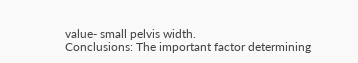value- small pelvis width.
Conclusions: The important factor determining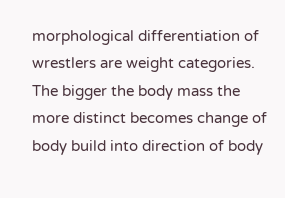morphological differentiation of wrestlers are weight categories. The bigger the body mass the more distinct becomes change of body build into direction of body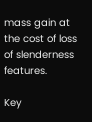mass gain at the cost of loss of slenderness features.

Key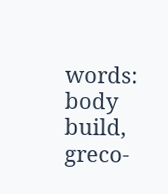words: body build, greco-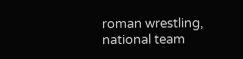roman wrestling, national team